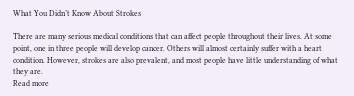What You Didn’t Know About Strokes

There are many serious medical conditions that can affect people throughout their lives. At some point, one in three people will develop cancer. Others will almost certainly suffer with a heart condition. However, strokes are also prevalent, and most people have little understanding of what they are.
Read more